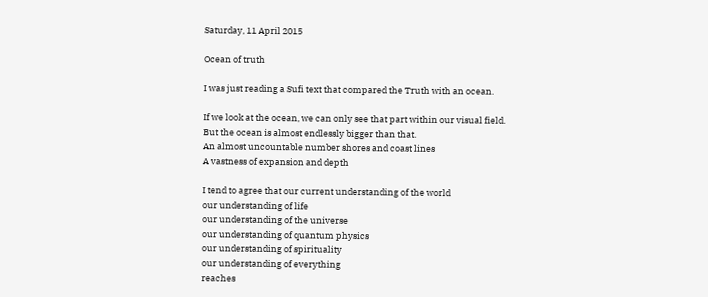Saturday, 11 April 2015

Ocean of truth

I was just reading a Sufi text that compared the Truth with an ocean.

If we look at the ocean, we can only see that part within our visual field.
But the ocean is almost endlessly bigger than that.
An almost uncountable number shores and coast lines
A vastness of expansion and depth

I tend to agree that our current understanding of the world
our understanding of life
our understanding of the universe
our understanding of quantum physics
our understanding of spirituality
our understanding of everything
reaches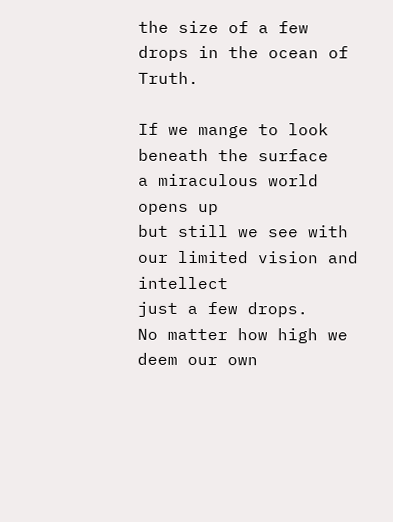the size of a few drops in the ocean of Truth.

If we mange to look beneath the surface
a miraculous world opens up
but still we see with our limited vision and intellect
just a few drops.
No matter how high we deem our own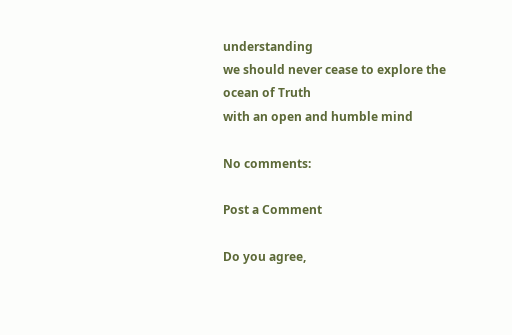understanding
we should never cease to explore the ocean of Truth
with an open and humble mind

No comments:

Post a Comment

Do you agree,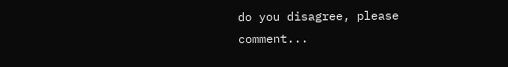do you disagree, please comment...